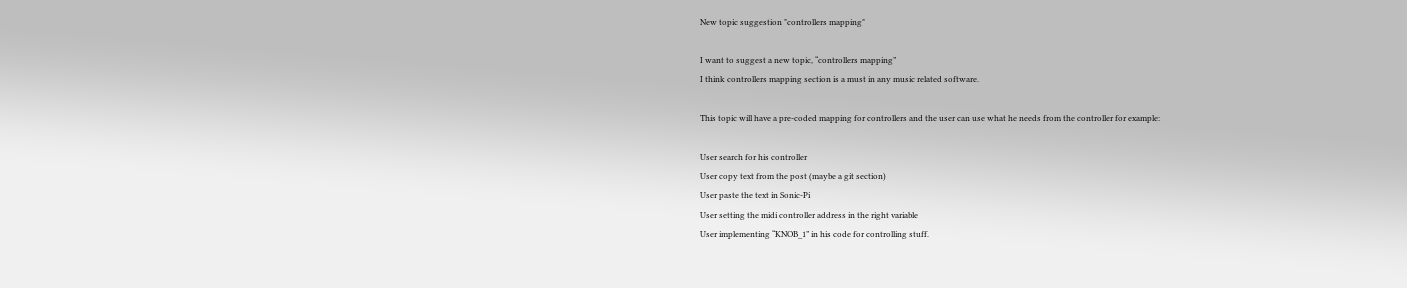New topic suggestion "controllers mapping"

I want to suggest a new topic, “controllers mapping”
I think controllers mapping section is a must in any music related software.

This topic will have a pre-coded mapping for controllers and the user can use what he needs from the controller for example:

User search for his controller
User copy text from the post (maybe a git section)
User paste the text in Sonic-Pi
User setting the midi controller address in the right variable
User implementing “KNOB_1” in his code for controlling stuff.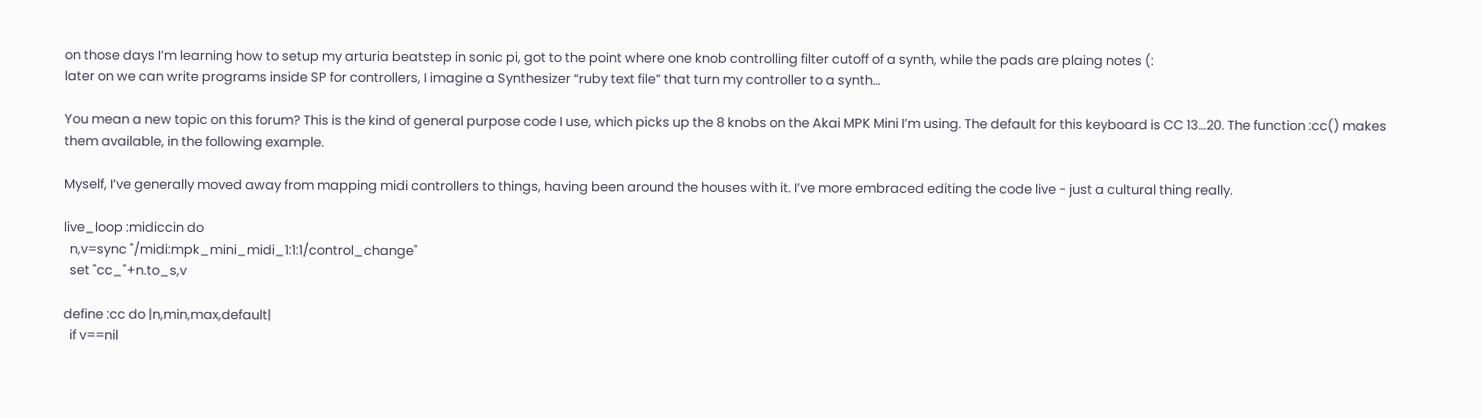on those days I’m learning how to setup my arturia beatstep in sonic pi, got to the point where one knob controlling filter cutoff of a synth, while the pads are plaing notes (:
later on we can write programs inside SP for controllers, I imagine a Synthesizer “ruby text file” that turn my controller to a synth…

You mean a new topic on this forum? This is the kind of general purpose code I use, which picks up the 8 knobs on the Akai MPK Mini I’m using. The default for this keyboard is CC 13…20. The function :cc() makes them available, in the following example.

Myself, I’ve generally moved away from mapping midi controllers to things, having been around the houses with it. I’ve more embraced editing the code live - just a cultural thing really.

live_loop :midiccin do
  n,v=sync "/midi:mpk_mini_midi_1:1:1/control_change"
  set "cc_"+n.to_s,v

define :cc do |n,min,max,default|
  if v==nil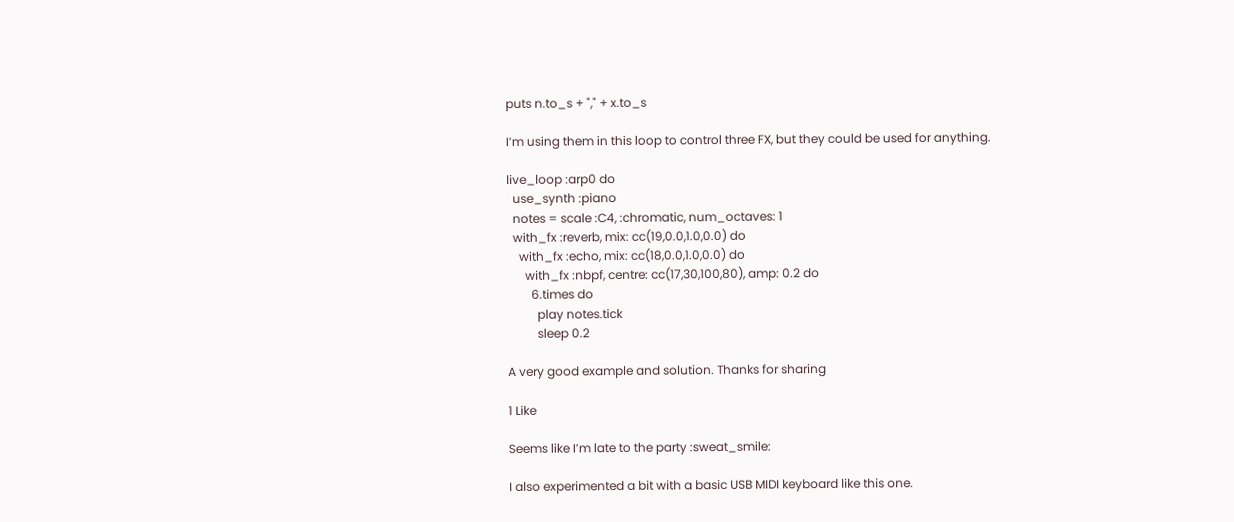puts n.to_s + "," + x.to_s

I’m using them in this loop to control three FX, but they could be used for anything.

live_loop :arp0 do
  use_synth :piano
  notes = scale :C4, :chromatic, num_octaves: 1
  with_fx :reverb, mix: cc(19,0.0,1.0,0.0) do
    with_fx :echo, mix: cc(18,0.0,1.0,0.0) do
      with_fx :nbpf, centre: cc(17,30,100,80), amp: 0.2 do
        6.times do
          play notes.tick
          sleep 0.2

A very good example and solution. Thanks for sharing

1 Like

Seems like I’m late to the party :sweat_smile:

I also experimented a bit with a basic USB MIDI keyboard like this one.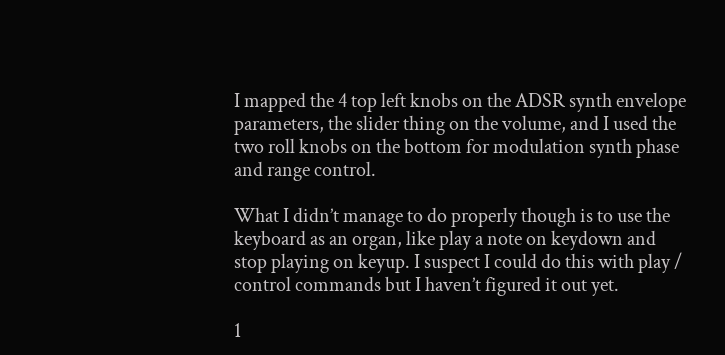I mapped the 4 top left knobs on the ADSR synth envelope parameters, the slider thing on the volume, and I used the two roll knobs on the bottom for modulation synth phase and range control.

What I didn’t manage to do properly though is to use the keyboard as an organ, like play a note on keydown and stop playing on keyup. I suspect I could do this with play / control commands but I haven’t figured it out yet.

1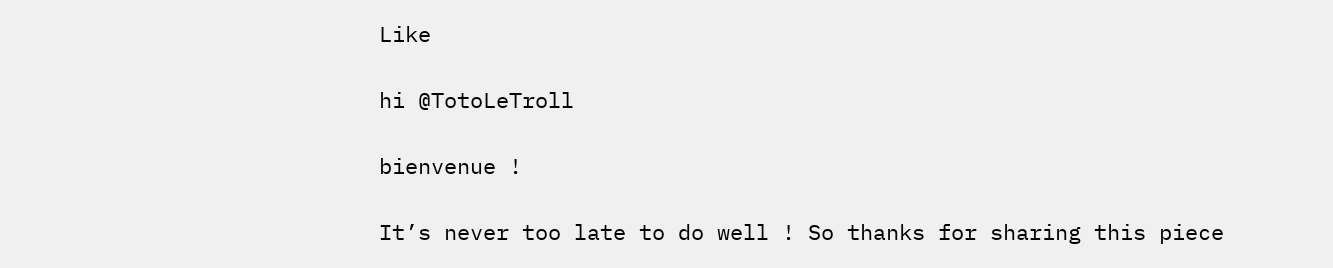Like

hi @TotoLeTroll

bienvenue !

It’s never too late to do well ! So thanks for sharing this piece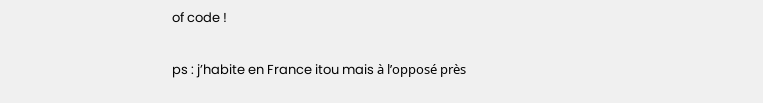of code !

ps : j’habite en France itou mais à l’opposé près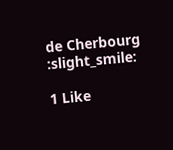de Cherbourg :slight_smile:

1 Like